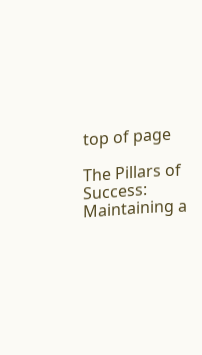top of page

The Pillars of Success: Maintaining a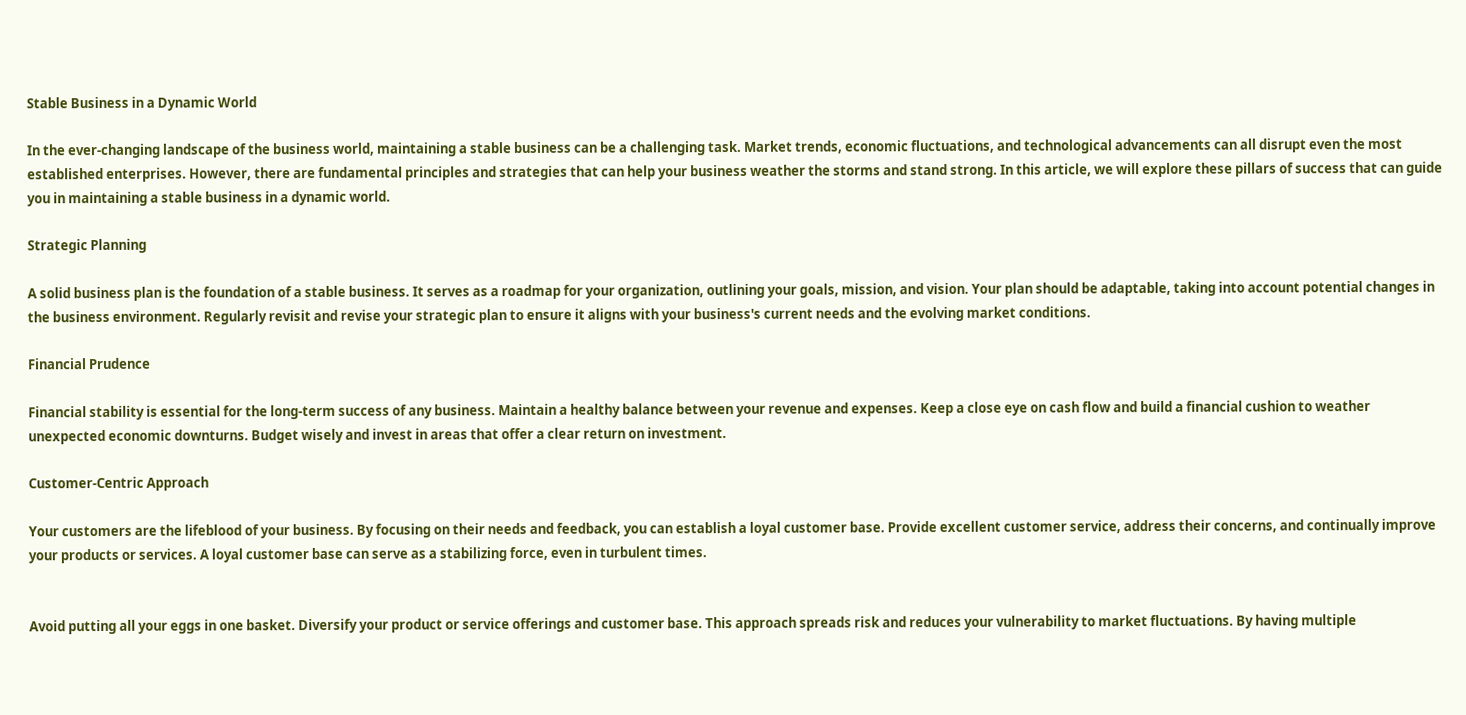Stable Business in a Dynamic World

In the ever-changing landscape of the business world, maintaining a stable business can be a challenging task. Market trends, economic fluctuations, and technological advancements can all disrupt even the most established enterprises. However, there are fundamental principles and strategies that can help your business weather the storms and stand strong. In this article, we will explore these pillars of success that can guide you in maintaining a stable business in a dynamic world.

Strategic Planning

A solid business plan is the foundation of a stable business. It serves as a roadmap for your organization, outlining your goals, mission, and vision. Your plan should be adaptable, taking into account potential changes in the business environment. Regularly revisit and revise your strategic plan to ensure it aligns with your business's current needs and the evolving market conditions.

Financial Prudence

Financial stability is essential for the long-term success of any business. Maintain a healthy balance between your revenue and expenses. Keep a close eye on cash flow and build a financial cushion to weather unexpected economic downturns. Budget wisely and invest in areas that offer a clear return on investment.

Customer-Centric Approach

Your customers are the lifeblood of your business. By focusing on their needs and feedback, you can establish a loyal customer base. Provide excellent customer service, address their concerns, and continually improve your products or services. A loyal customer base can serve as a stabilizing force, even in turbulent times.


Avoid putting all your eggs in one basket. Diversify your product or service offerings and customer base. This approach spreads risk and reduces your vulnerability to market fluctuations. By having multiple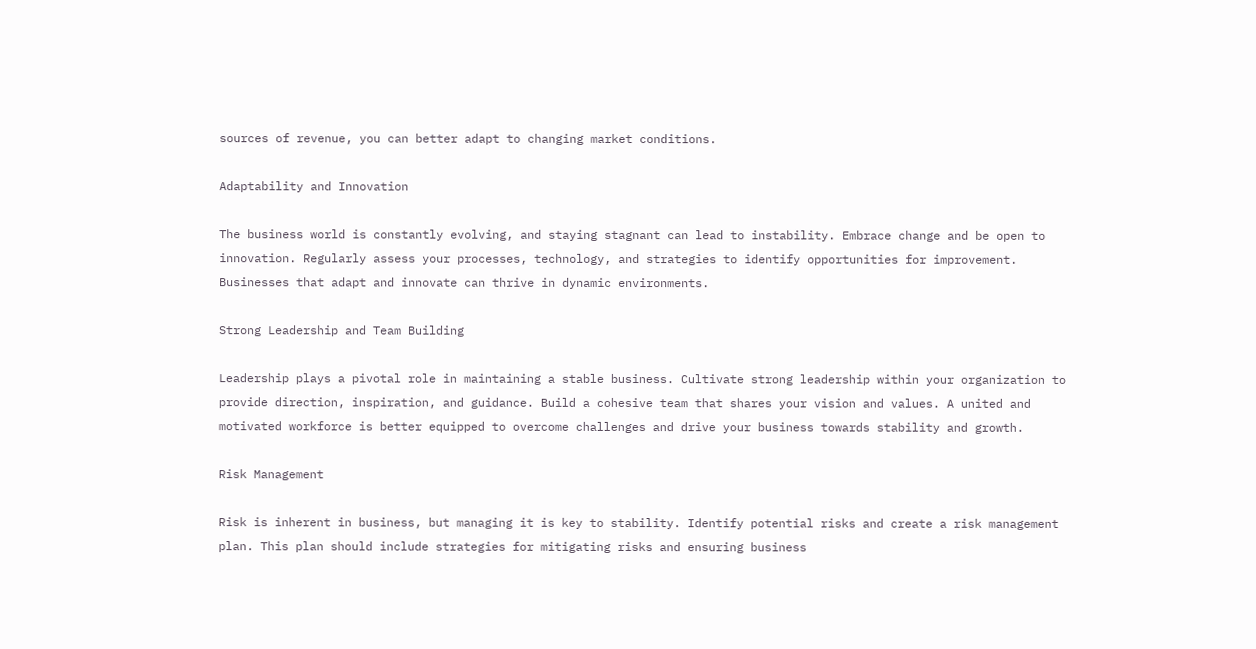sources of revenue, you can better adapt to changing market conditions.

Adaptability and Innovation

The business world is constantly evolving, and staying stagnant can lead to instability. Embrace change and be open to innovation. Regularly assess your processes, technology, and strategies to identify opportunities for improvement. Businesses that adapt and innovate can thrive in dynamic environments.

Strong Leadership and Team Building

Leadership plays a pivotal role in maintaining a stable business. Cultivate strong leadership within your organization to provide direction, inspiration, and guidance. Build a cohesive team that shares your vision and values. A united and motivated workforce is better equipped to overcome challenges and drive your business towards stability and growth.

Risk Management

Risk is inherent in business, but managing it is key to stability. Identify potential risks and create a risk management plan. This plan should include strategies for mitigating risks and ensuring business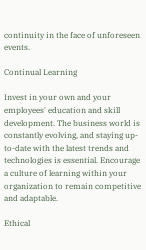continuity in the face of unforeseen events.

Continual Learning

Invest in your own and your employees' education and skill development. The business world is constantly evolving, and staying up-to-date with the latest trends and technologies is essential. Encourage a culture of learning within your organization to remain competitive and adaptable.

Ethical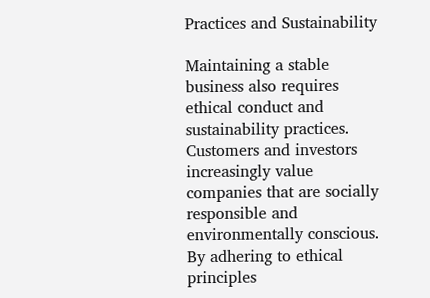Practices and Sustainability

Maintaining a stable business also requires ethical conduct and sustainability practices. Customers and investors increasingly value companies that are socially responsible and environmentally conscious. By adhering to ethical principles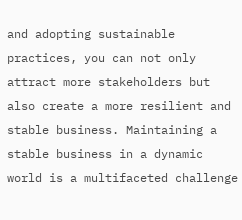and adopting sustainable practices, you can not only attract more stakeholders but also create a more resilient and stable business. Maintaining a stable business in a dynamic world is a multifaceted challenge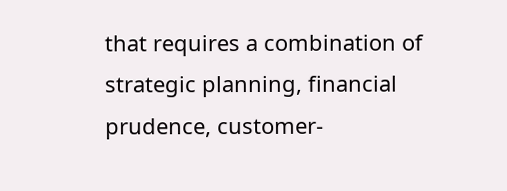that requires a combination of strategic planning, financial prudence, customer-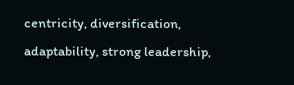centricity, diversification, adaptability, strong leadership,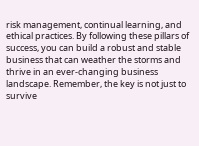risk management, continual learning, and ethical practices. By following these pillars of success, you can build a robust and stable business that can weather the storms and thrive in an ever-changing business landscape. Remember, the key is not just to survive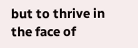but to thrive in the face of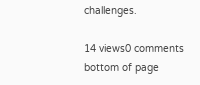challenges.

14 views0 comments
bottom of page